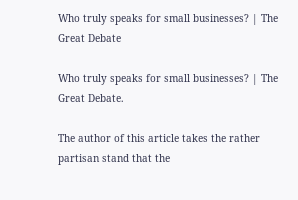Who truly speaks for small businesses? | The Great Debate

Who truly speaks for small businesses? | The Great Debate.

The author of this article takes the rather partisan stand that the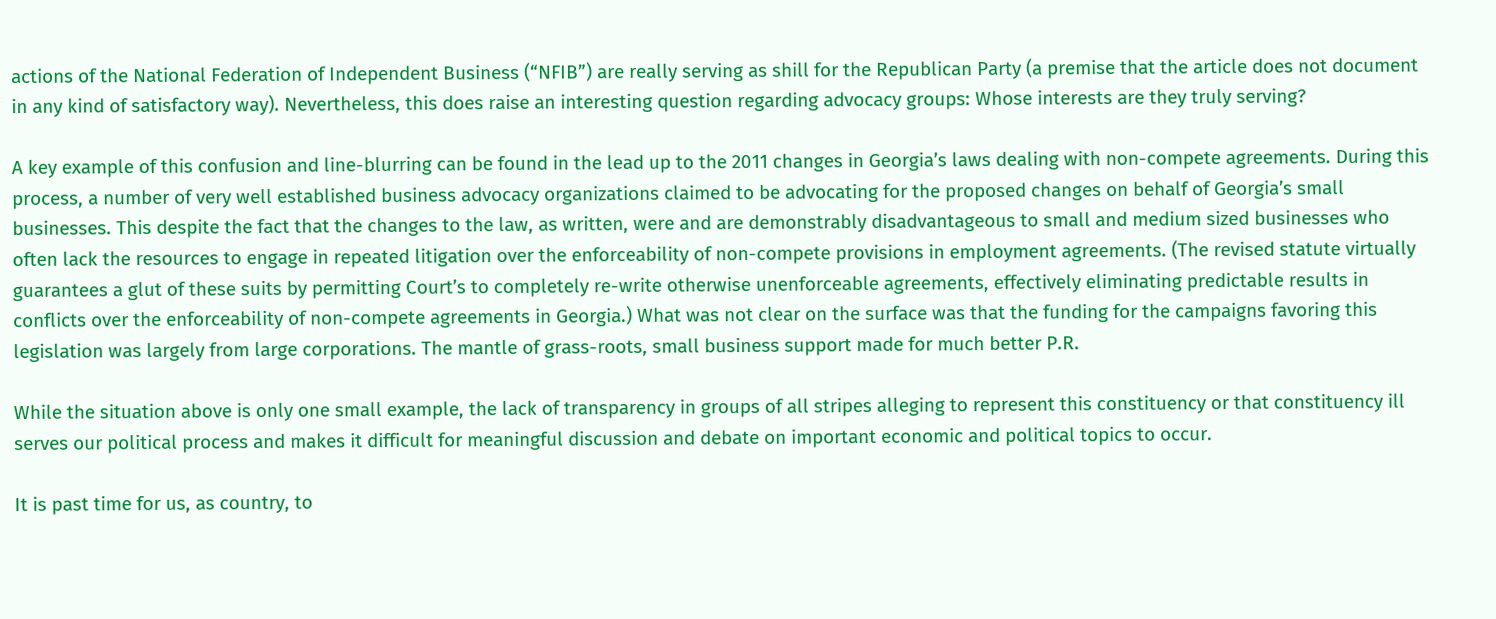actions of the National Federation of Independent Business (“NFIB”) are really serving as shill for the Republican Party (a premise that the article does not document in any kind of satisfactory way). Nevertheless, this does raise an interesting question regarding advocacy groups: Whose interests are they truly serving?

A key example of this confusion and line-blurring can be found in the lead up to the 2011 changes in Georgia’s laws dealing with non-compete agreements. During this process, a number of very well established business advocacy organizations claimed to be advocating for the proposed changes on behalf of Georgia’s small businesses. This despite the fact that the changes to the law, as written, were and are demonstrably disadvantageous to small and medium sized businesses who often lack the resources to engage in repeated litigation over the enforceability of non-compete provisions in employment agreements. (The revised statute virtually guarantees a glut of these suits by permitting Court’s to completely re-write otherwise unenforceable agreements, effectively eliminating predictable results in conflicts over the enforceability of non-compete agreements in Georgia.) What was not clear on the surface was that the funding for the campaigns favoring this legislation was largely from large corporations. The mantle of grass-roots, small business support made for much better P.R.

While the situation above is only one small example, the lack of transparency in groups of all stripes alleging to represent this constituency or that constituency ill serves our political process and makes it difficult for meaningful discussion and debate on important economic and political topics to occur.

It is past time for us, as country, to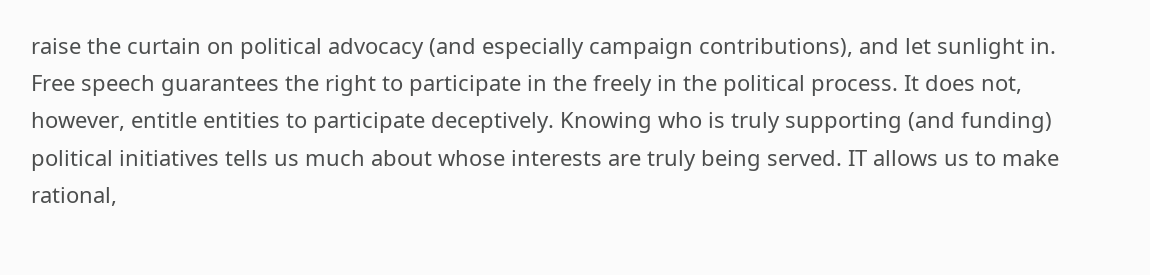raise the curtain on political advocacy (and especially campaign contributions), and let sunlight in. Free speech guarantees the right to participate in the freely in the political process. It does not, however, entitle entities to participate deceptively. Knowing who is truly supporting (and funding) political initiatives tells us much about whose interests are truly being served. IT allows us to make rational,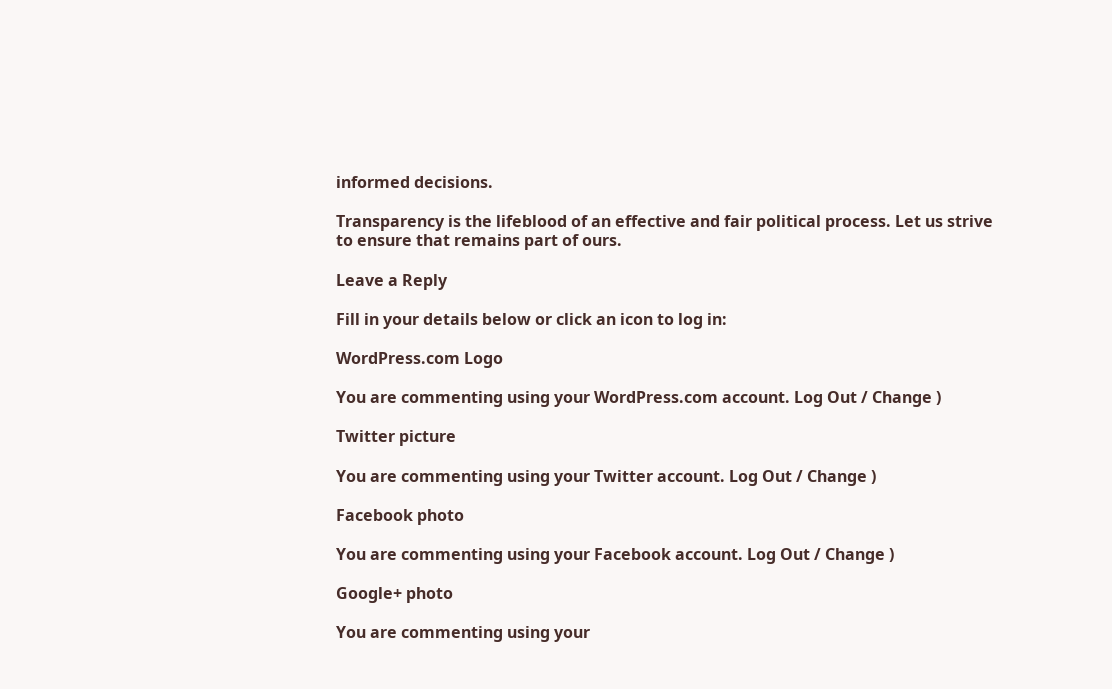informed decisions.

Transparency is the lifeblood of an effective and fair political process. Let us strive to ensure that remains part of ours.

Leave a Reply

Fill in your details below or click an icon to log in:

WordPress.com Logo

You are commenting using your WordPress.com account. Log Out / Change )

Twitter picture

You are commenting using your Twitter account. Log Out / Change )

Facebook photo

You are commenting using your Facebook account. Log Out / Change )

Google+ photo

You are commenting using your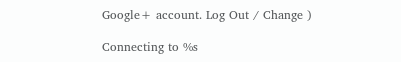Google+ account. Log Out / Change )

Connecting to %s